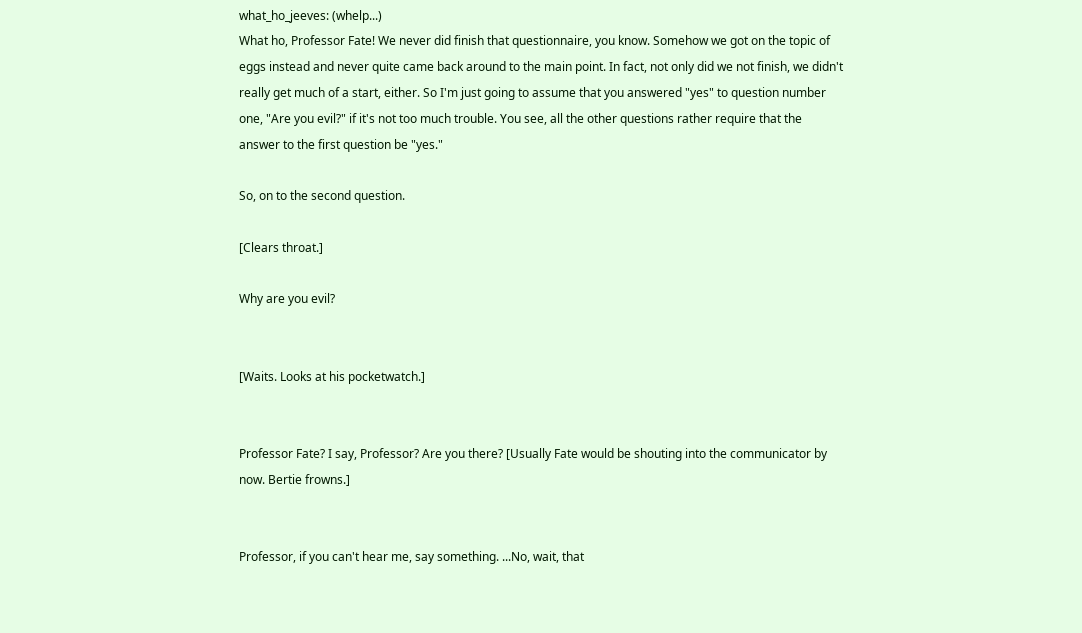what_ho_jeeves: (whelp...)
What ho, Professor Fate! We never did finish that questionnaire, you know. Somehow we got on the topic of eggs instead and never quite came back around to the main point. In fact, not only did we not finish, we didn't really get much of a start, either. So I'm just going to assume that you answered "yes" to question number one, "Are you evil?" if it's not too much trouble. You see, all the other questions rather require that the answer to the first question be "yes."

So, on to the second question.

[Clears throat.]

Why are you evil?


[Waits. Looks at his pocketwatch.]


Professor Fate? I say, Professor? Are you there? [Usually Fate would be shouting into the communicator by now. Bertie frowns.]


Professor, if you can't hear me, say something. ...No, wait, that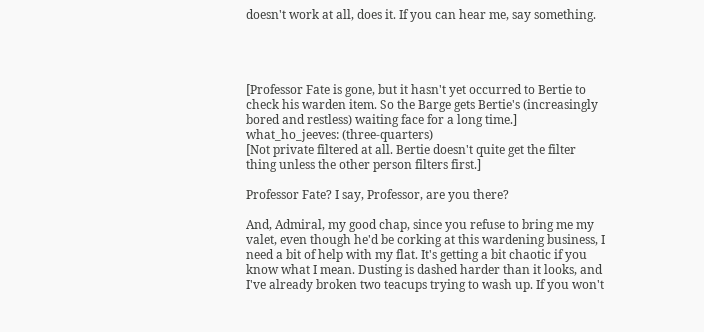doesn't work at all, does it. If you can hear me, say something.




[Professor Fate is gone, but it hasn't yet occurred to Bertie to check his warden item. So the Barge gets Bertie's (increasingly bored and restless) waiting face for a long time.]
what_ho_jeeves: (three-quarters)
[Not private filtered at all. Bertie doesn't quite get the filter thing unless the other person filters first.]

Professor Fate? I say, Professor, are you there?

And, Admiral, my good chap, since you refuse to bring me my valet, even though he'd be corking at this wardening business, I need a bit of help with my flat. It's getting a bit chaotic if you know what I mean. Dusting is dashed harder than it looks, and I've already broken two teacups trying to wash up. If you won't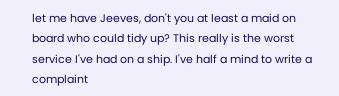let me have Jeeves, don't you at least a maid on board who could tidy up? This really is the worst service I've had on a ship. I've half a mind to write a complaint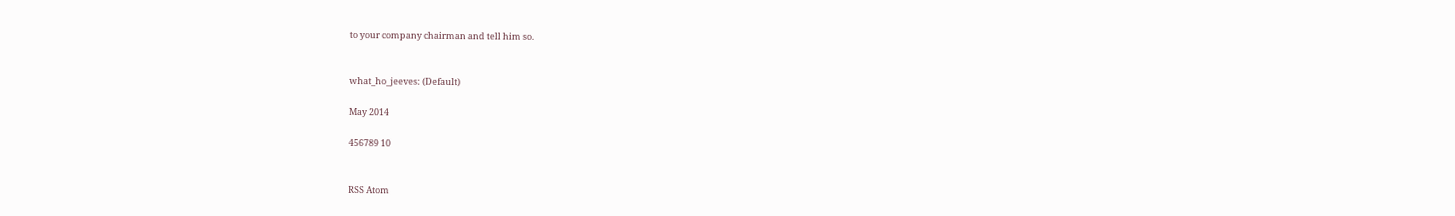to your company chairman and tell him so.


what_ho_jeeves: (Default)

May 2014

456789 10


RSS Atom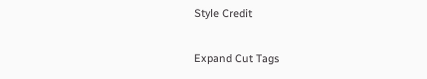Style Credit

Expand Cut Tags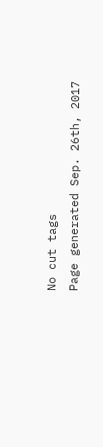No cut tags
Page generated Sep. 26th, 2017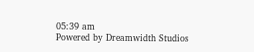05:39 am
Powered by Dreamwidth Studios